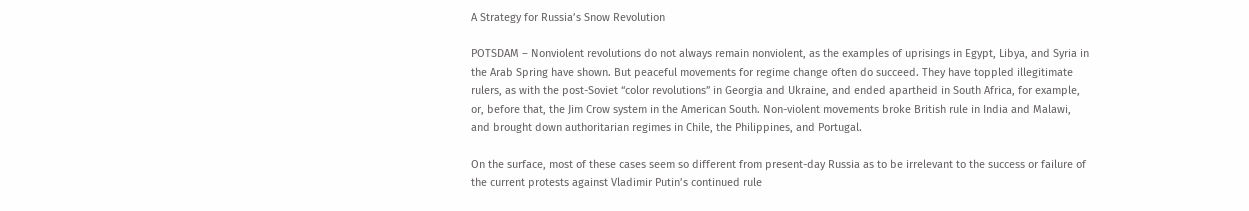A Strategy for Russia’s Snow Revolution

POTSDAM – Nonviolent revolutions do not always remain nonviolent, as the examples of uprisings in Egypt, Libya, and Syria in the Arab Spring have shown. But peaceful movements for regime change often do succeed. They have toppled illegitimate rulers, as with the post-Soviet “color revolutions” in Georgia and Ukraine, and ended apartheid in South Africa, for example, or, before that, the Jim Crow system in the American South. Non-violent movements broke British rule in India and Malawi, and brought down authoritarian regimes in Chile, the Philippines, and Portugal.

On the surface, most of these cases seem so different from present-day Russia as to be irrelevant to the success or failure of the current protests against Vladimir Putin’s continued rule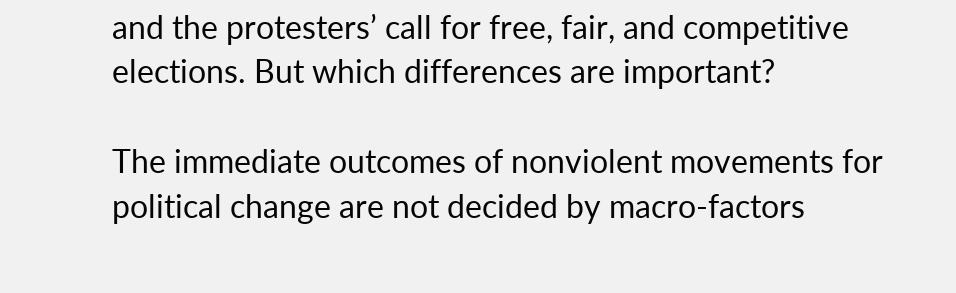and the protesters’ call for free, fair, and competitive elections. But which differences are important?

The immediate outcomes of nonviolent movements for political change are not decided by macro-factors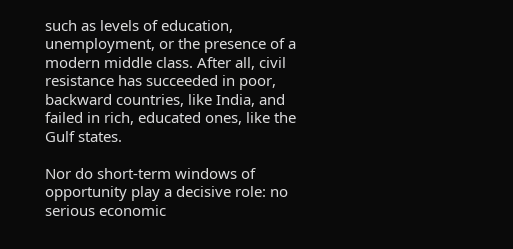such as levels of education, unemployment, or the presence of a modern middle class. After all, civil resistance has succeeded in poor, backward countries, like India, and failed in rich, educated ones, like the Gulf states.

Nor do short-term windows of opportunity play a decisive role: no serious economic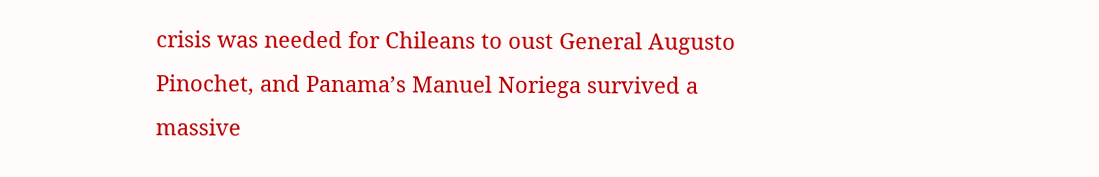crisis was needed for Chileans to oust General Augusto Pinochet, and Panama’s Manuel Noriega survived a massive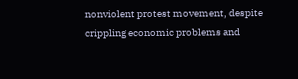nonviolent protest movement, despite crippling economic problems and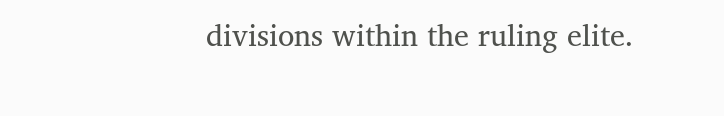divisions within the ruling elite.